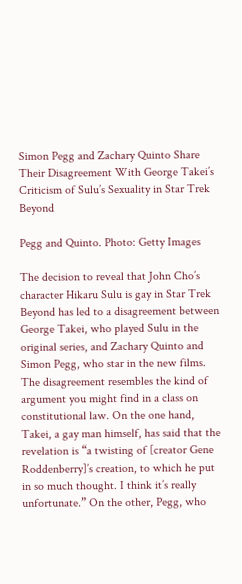Simon Pegg and Zachary Quinto Share Their Disagreement With George Takei’s Criticism of Sulu’s Sexuality in Star Trek Beyond

Pegg and Quinto. Photo: Getty Images

The decision to reveal that John Cho’s character Hikaru Sulu is gay in Star Trek Beyond has led to a disagreement between George Takei, who played Sulu in the original series, and Zachary Quinto and Simon Pegg, who star in the new films. The disagreement resembles the kind of argument you might find in a class on constitutional law. On the one hand, Takei, a gay man himself, has said that the revelation is “a twisting of [creator Gene Roddenberry]’s creation, to which he put in so much thought. I think it’s really unfortunate.” On the other, Pegg, who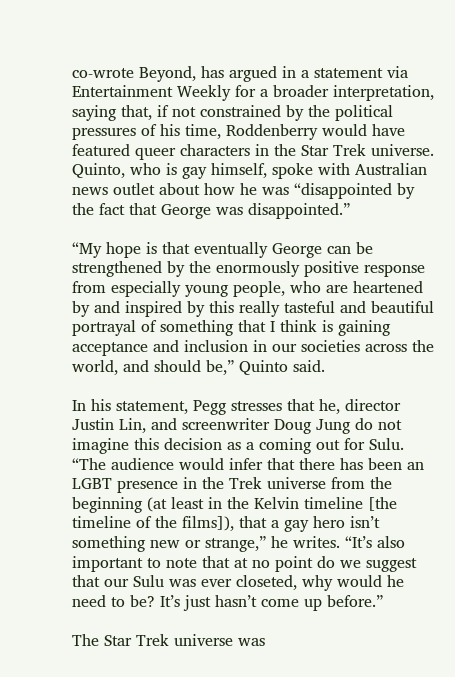co-wrote Beyond, has argued in a statement via Entertainment Weekly for a broader interpretation, saying that, if not constrained by the political pressures of his time, Roddenberry would have featured queer characters in the Star Trek universe. Quinto, who is gay himself, spoke with Australian news outlet about how he was “disappointed by the fact that George was disappointed.”

“My hope is that eventually George can be strengthened by the enormously positive response from especially young people, who are heartened by and inspired by this really tasteful and beautiful portrayal of something that I think is gaining acceptance and inclusion in our societies across the world, and should be,” Quinto said.

In his statement, Pegg stresses that he, director Justin Lin, and screenwriter Doug Jung do not imagine this decision as a coming out for Sulu. “The audience would infer that there has been an LGBT presence in the Trek universe from the beginning (at least in the Kelvin timeline [the timeline of the films]), that a gay hero isn’t something new or strange,” he writes. “It’s also important to note that at no point do we suggest that our Sulu was ever closeted, why would he need to be? It’s just hasn’t come up before.”

The Star Trek universe was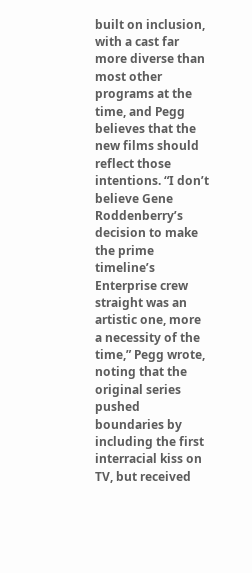built on inclusion, with a cast far more diverse than most other programs at the time, and Pegg believes that the new films should reflect those intentions. “I don’t believe Gene Roddenberry’s decision to make the prime timeline’s Enterprise crew straight was an artistic one, more a necessity of the time,” Pegg wrote, noting that the original series pushed boundaries by including the first interracial kiss on TV, but received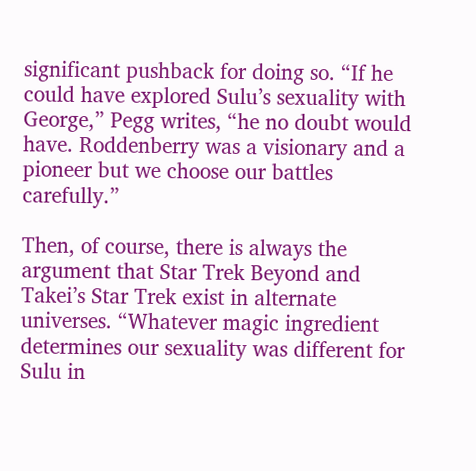significant pushback for doing so. “If he could have explored Sulu’s sexuality with George,” Pegg writes, “he no doubt would have. Roddenberry was a visionary and a pioneer but we choose our battles carefully.”

Then, of course, there is always the argument that Star Trek Beyond and Takei’s Star Trek exist in alternate universes. “Whatever magic ingredient determines our sexuality was different for Sulu in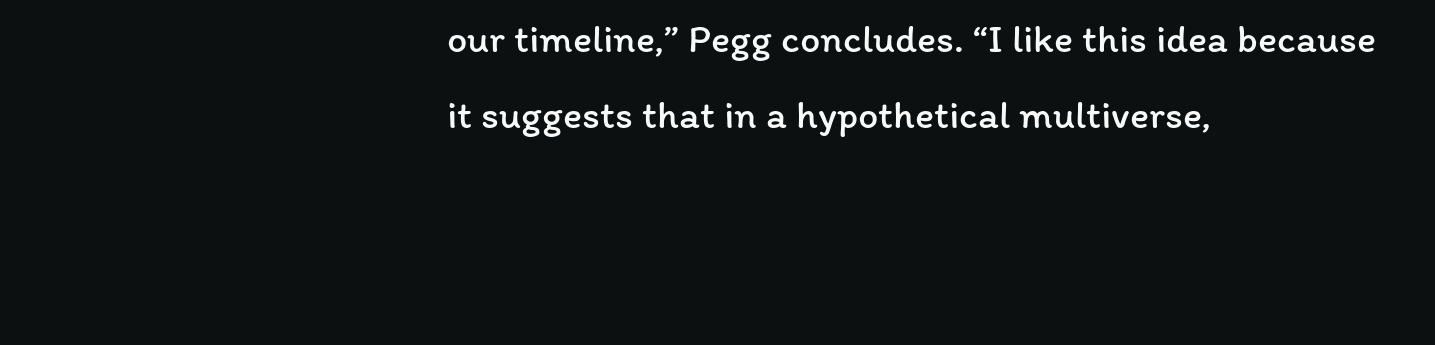our timeline,” Pegg concludes. “I like this idea because it suggests that in a hypothetical multiverse,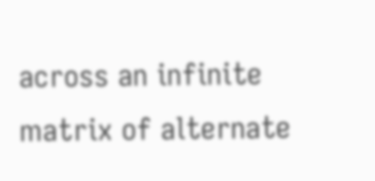across an infinite matrix of alternate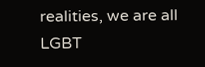realities, we are all LGBT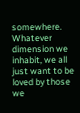somewhere. Whatever dimension we inhabit, we all just want to be loved by those we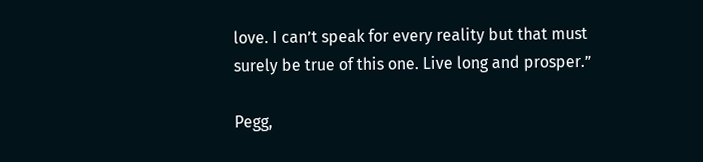love. I can’t speak for every reality but that must surely be true of this one. Live long and prosper.”

Pegg,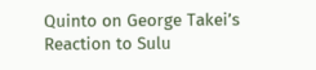Quinto on George Takei’s Reaction to Sulu